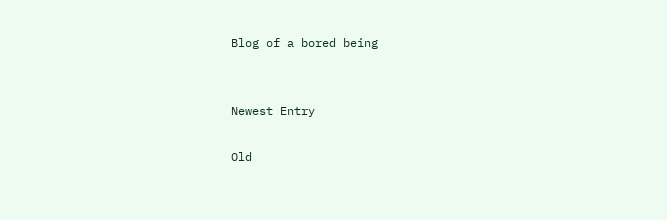Blog of a bored being


Newest Entry

Old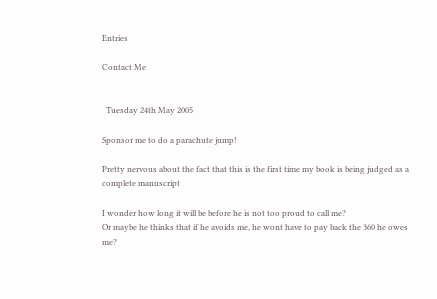Entries

Contact Me


  Tuesday 24th May 2005

Sponsor me to do a parachute jump!

Pretty nervous about the fact that this is the first time my book is being judged as a complete manuscript

I wonder how long it will be before he is not too proud to call me?
Or maybe he thinks that if he avoids me, he wont have to pay back the 360 he owes me?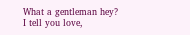What a gentleman hey?
I tell you love,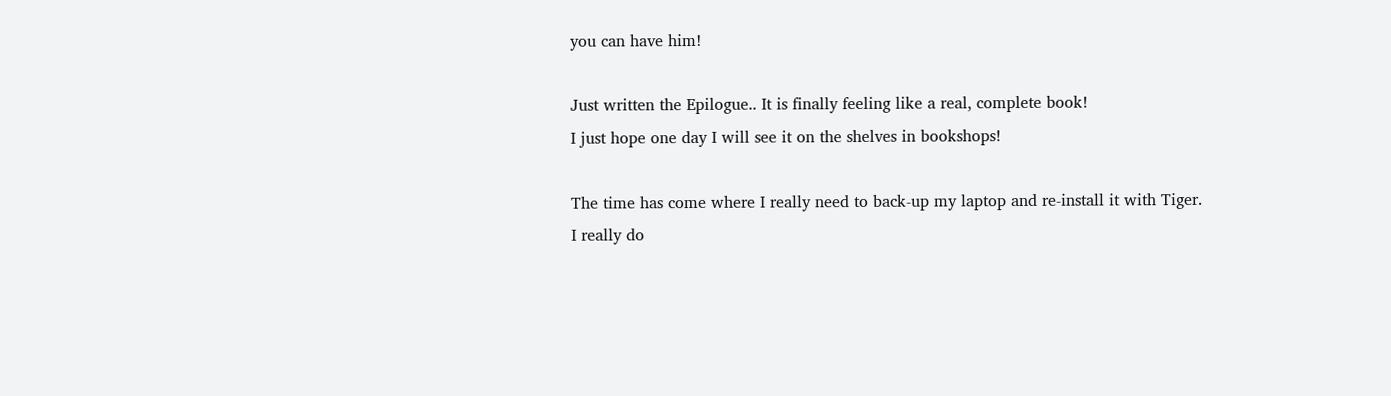you can have him!

Just written the Epilogue.. It is finally feeling like a real, complete book!
I just hope one day I will see it on the shelves in bookshops!

The time has come where I really need to back-up my laptop and re-install it with Tiger.
I really do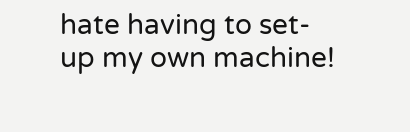hate having to set-up my own machine!